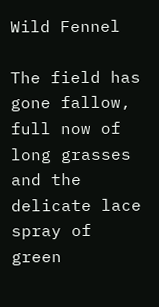Wild Fennel

The field has gone fallow, full now of long grasses and the delicate lace spray of green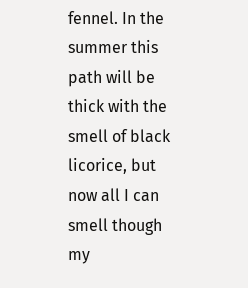fennel. In the summer this path will be thick with the smell of black licorice, but now all I can smell though my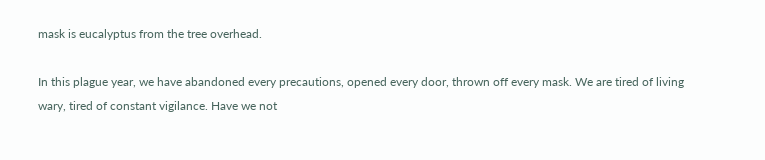mask is eucalyptus from the tree overhead.

In this plague year, we have abandoned every precautions, opened every door, thrown off every mask. We are tired of living wary, tired of constant vigilance. Have we not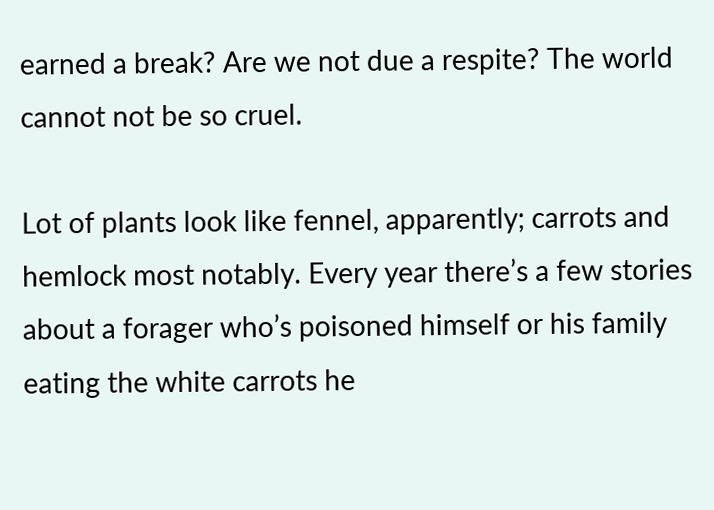earned a break? Are we not due a respite? The world cannot not be so cruel.

Lot of plants look like fennel, apparently; carrots and hemlock most notably. Every year there’s a few stories about a forager who’s poisoned himself or his family eating the white carrots he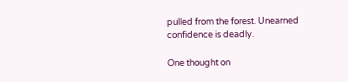pulled from the forest. Unearned confidence is deadly.

One thought on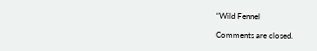“Wild Fennel

Comments are closed.